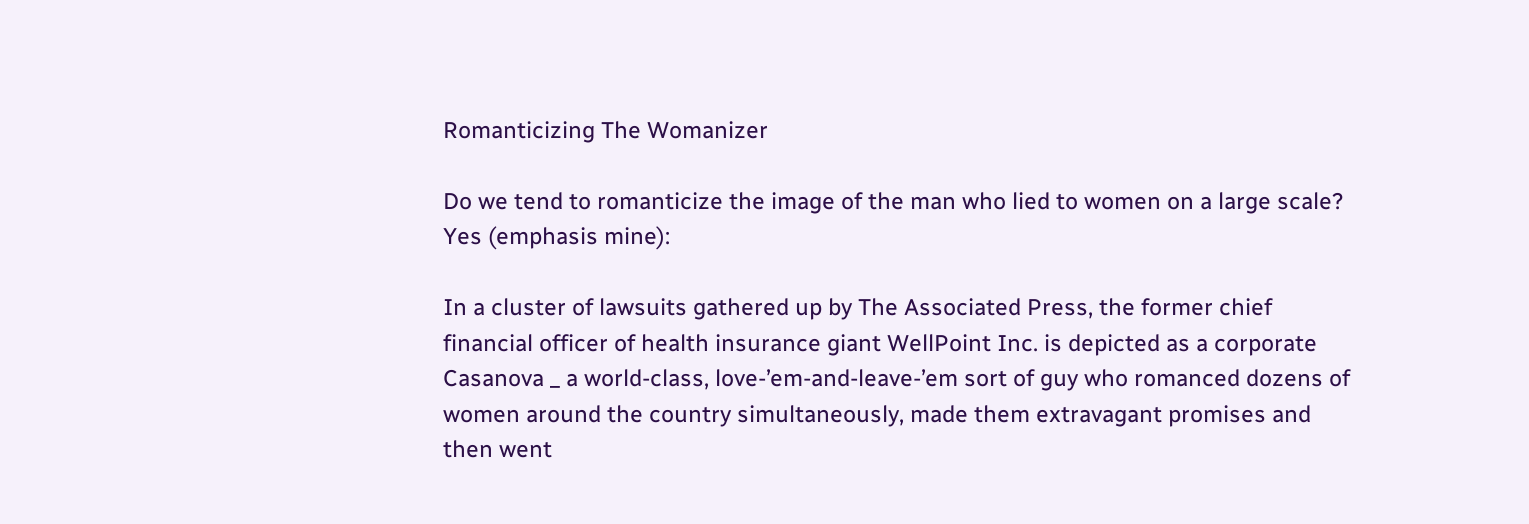Romanticizing The Womanizer

Do we tend to romanticize the image of the man who lied to women on a large scale?  Yes (emphasis mine):

In a cluster of lawsuits gathered up by The Associated Press, the former chief financial officer of health insurance giant WellPoint Inc. is depicted as a corporate Casanova _ a world-class, love-’em-and-leave-’em sort of guy who romanced dozens of women around the country simultaneously, made them extravagant promises and then went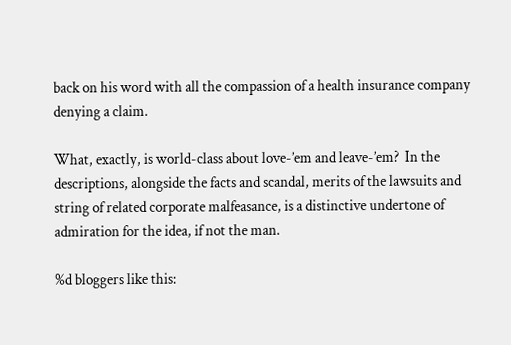back on his word with all the compassion of a health insurance company denying a claim.

What, exactly, is world-class about love-’em and leave-’em?  In the descriptions, alongside the facts and scandal, merits of the lawsuits and string of related corporate malfeasance, is a distinctive undertone of admiration for the idea, if not the man.

%d bloggers like this: